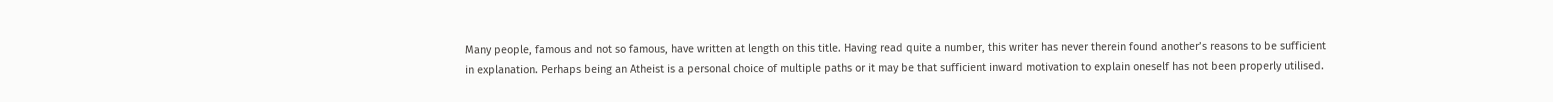Many people, famous and not so famous, have written at length on this title. Having read quite a number, this writer has never therein found another’s reasons to be sufficient in explanation. Perhaps being an Atheist is a personal choice of multiple paths or it may be that sufficient inward motivation to explain oneself has not been properly utilised.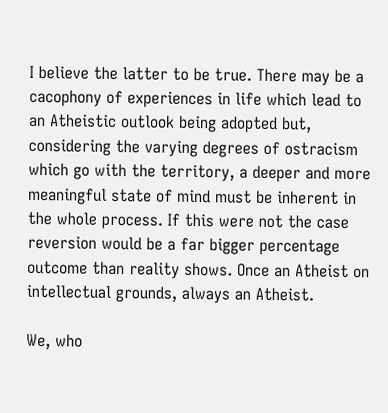I believe the latter to be true. There may be a cacophony of experiences in life which lead to an Atheistic outlook being adopted but, considering the varying degrees of ostracism which go with the territory, a deeper and more meaningful state of mind must be inherent in the whole process. If this were not the case reversion would be a far bigger percentage outcome than reality shows. Once an Atheist on intellectual grounds, always an Atheist.

We, who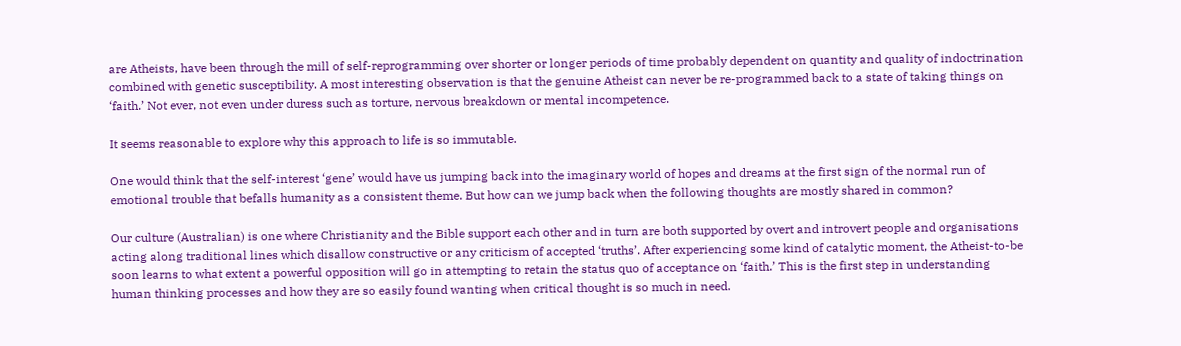are Atheists, have been through the mill of self-reprogramming over shorter or longer periods of time probably dependent on quantity and quality of indoctrination combined with genetic susceptibility. A most interesting observation is that the genuine Atheist can never be re-programmed back to a state of taking things on ‘faith.’ Not ever, not even under duress such as torture, nervous breakdown or mental incompetence.

It seems reasonable to explore why this approach to life is so immutable.

One would think that the self-interest ‘gene’ would have us jumping back into the imaginary world of hopes and dreams at the first sign of the normal run of emotional trouble that befalls humanity as a consistent theme. But how can we jump back when the following thoughts are mostly shared in common?

Our culture (Australian) is one where Christianity and the Bible support each other and in turn are both supported by overt and introvert people and organisations acting along traditional lines which disallow constructive or any criticism of accepted ‘truths’. After experiencing some kind of catalytic moment, the Atheist-to-be soon learns to what extent a powerful opposition will go in attempting to retain the status quo of acceptance on ‘faith.’ This is the first step in understanding human thinking processes and how they are so easily found wanting when critical thought is so much in need.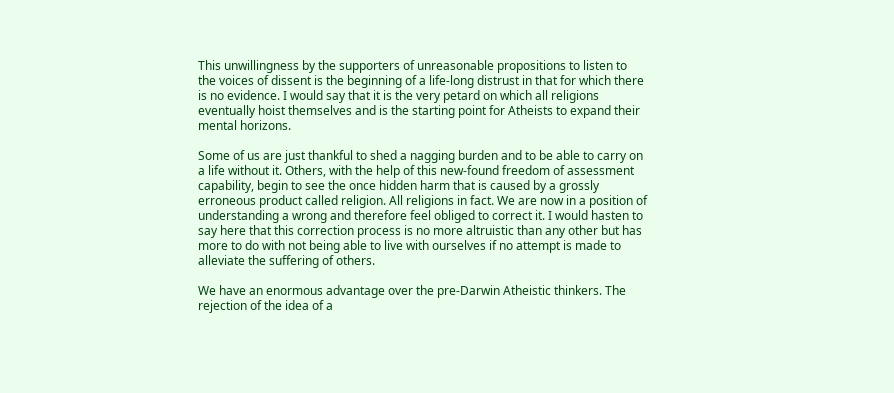This unwillingness by the supporters of unreasonable propositions to listen to the voices of dissent is the beginning of a life-long distrust in that for which there is no evidence. I would say that it is the very petard on which all religions eventually hoist themselves and is the starting point for Atheists to expand their mental horizons.

Some of us are just thankful to shed a nagging burden and to be able to carry on a life without it. Others, with the help of this new-found freedom of assessment capability, begin to see the once hidden harm that is caused by a grossly erroneous product called religion. All religions in fact. We are now in a position of understanding a wrong and therefore feel obliged to correct it. I would hasten to say here that this correction process is no more altruistic than any other but has more to do with not being able to live with ourselves if no attempt is made to alleviate the suffering of others.

We have an enormous advantage over the pre-Darwin Atheistic thinkers. The rejection of the idea of a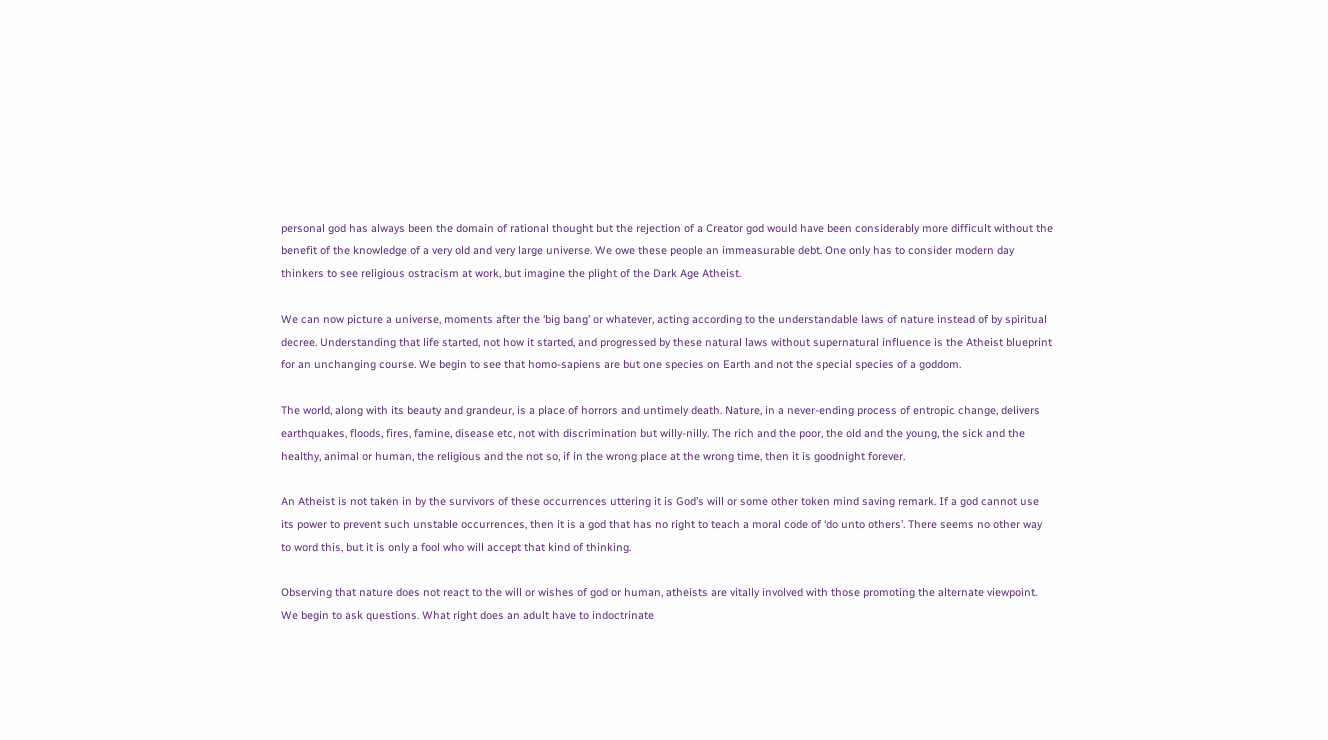personal god has always been the domain of rational thought but the rejection of a Creator god would have been considerably more difficult without the benefit of the knowledge of a very old and very large universe. We owe these people an immeasurable debt. One only has to consider modern day thinkers to see religious ostracism at work, but imagine the plight of the Dark Age Atheist.

We can now picture a universe, moments after the ‘big bang’ or whatever, acting according to the understandable laws of nature instead of by spiritual decree. Understanding that life started, not how it started, and progressed by these natural laws without supernatural influence is the Atheist blueprint for an unchanging course. We begin to see that homo-sapiens are but one species on Earth and not the special species of a goddom.

The world, along with its beauty and grandeur, is a place of horrors and untimely death. Nature, in a never-ending process of entropic change, delivers earthquakes, floods, fires, famine, disease etc, not with discrimination but willy-nilly. The rich and the poor, the old and the young, the sick and the healthy, animal or human, the religious and the not so, if in the wrong place at the wrong time, then it is goodnight forever.

An Atheist is not taken in by the survivors of these occurrences uttering it is God’s will or some other token mind saving remark. If a god cannot use its power to prevent such unstable occurrences, then it is a god that has no right to teach a moral code of ‘do unto others’. There seems no other way to word this, but it is only a fool who will accept that kind of thinking.

Observing that nature does not react to the will or wishes of god or human, atheists are vitally involved with those promoting the alternate viewpoint. We begin to ask questions. What right does an adult have to indoctrinate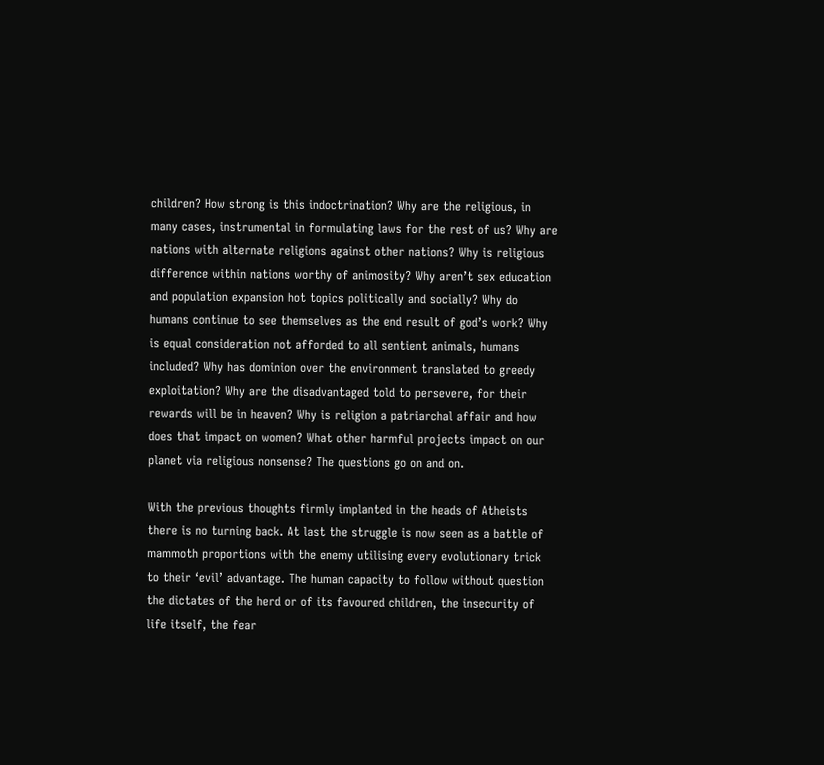children? How strong is this indoctrination? Why are the religious, in many cases, instrumental in formulating laws for the rest of us? Why are nations with alternate religions against other nations? Why is religious difference within nations worthy of animosity? Why aren’t sex education and population expansion hot topics politically and socially? Why do humans continue to see themselves as the end result of god’s work? Why is equal consideration not afforded to all sentient animals, humans included? Why has dominion over the environment translated to greedy exploitation? Why are the disadvantaged told to persevere, for their rewards will be in heaven? Why is religion a patriarchal affair and how does that impact on women? What other harmful projects impact on our planet via religious nonsense? The questions go on and on.

With the previous thoughts firmly implanted in the heads of Atheists there is no turning back. At last the struggle is now seen as a battle of mammoth proportions with the enemy utilising every evolutionary trick to their ‘evil’ advantage. The human capacity to follow without question the dictates of the herd or of its favoured children, the insecurity of life itself, the fear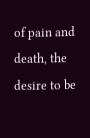of pain and death, the desire to be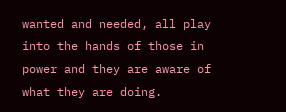wanted and needed, all play into the hands of those in power and they are aware of what they are doing.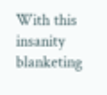With this insanity blanketing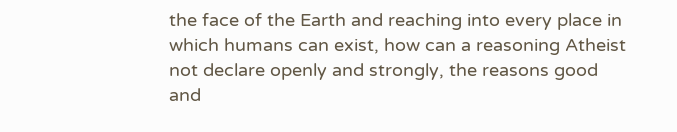the face of the Earth and reaching into every place in which humans can exist, how can a reasoning Atheist not declare openly and strongly, the reasons good and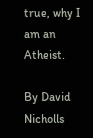true, why I am an Atheist.

By David Nicholls